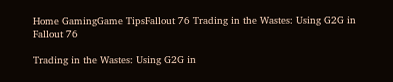Home GamingGame TipsFallout 76 Trading in the Wastes: Using G2G in Fallout 76

Trading in the Wastes: Using G2G in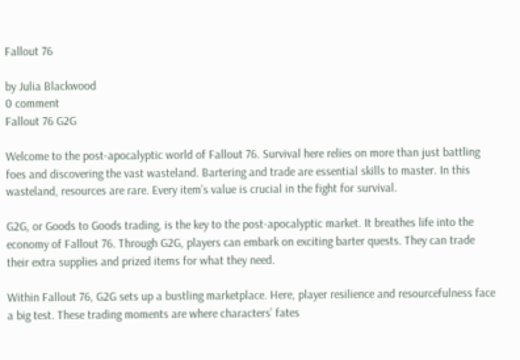Fallout 76

by Julia Blackwood
0 comment
Fallout 76 G2G

Welcome to the post-apocalyptic world of Fallout 76. Survival here relies on more than just battling foes and discovering the vast wasteland. Bartering and trade are essential skills to master. In this wasteland, resources are rare. Every item’s value is crucial in the fight for survival.

G2G, or Goods to Goods trading, is the key to the post-apocalyptic market. It breathes life into the economy of Fallout 76. Through G2G, players can embark on exciting barter quests. They can trade their extra supplies and prized items for what they need.

Within Fallout 76, G2G sets up a bustling marketplace. Here, player resilience and resourcefulness face a big test. These trading moments are where characters’ fates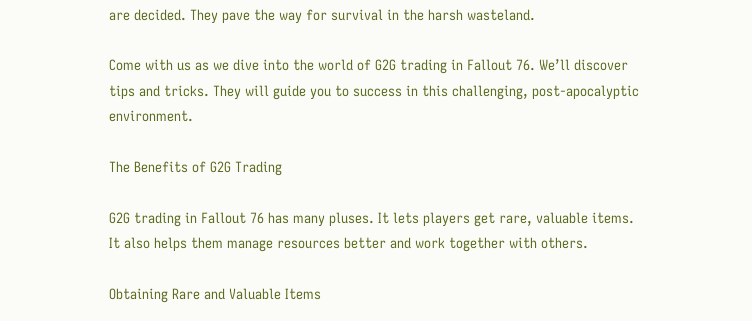are decided. They pave the way for survival in the harsh wasteland.

Come with us as we dive into the world of G2G trading in Fallout 76. We’ll discover tips and tricks. They will guide you to success in this challenging, post-apocalyptic environment.

The Benefits of G2G Trading

G2G trading in Fallout 76 has many pluses. It lets players get rare, valuable items. It also helps them manage resources better and work together with others.

Obtaining Rare and Valuable Items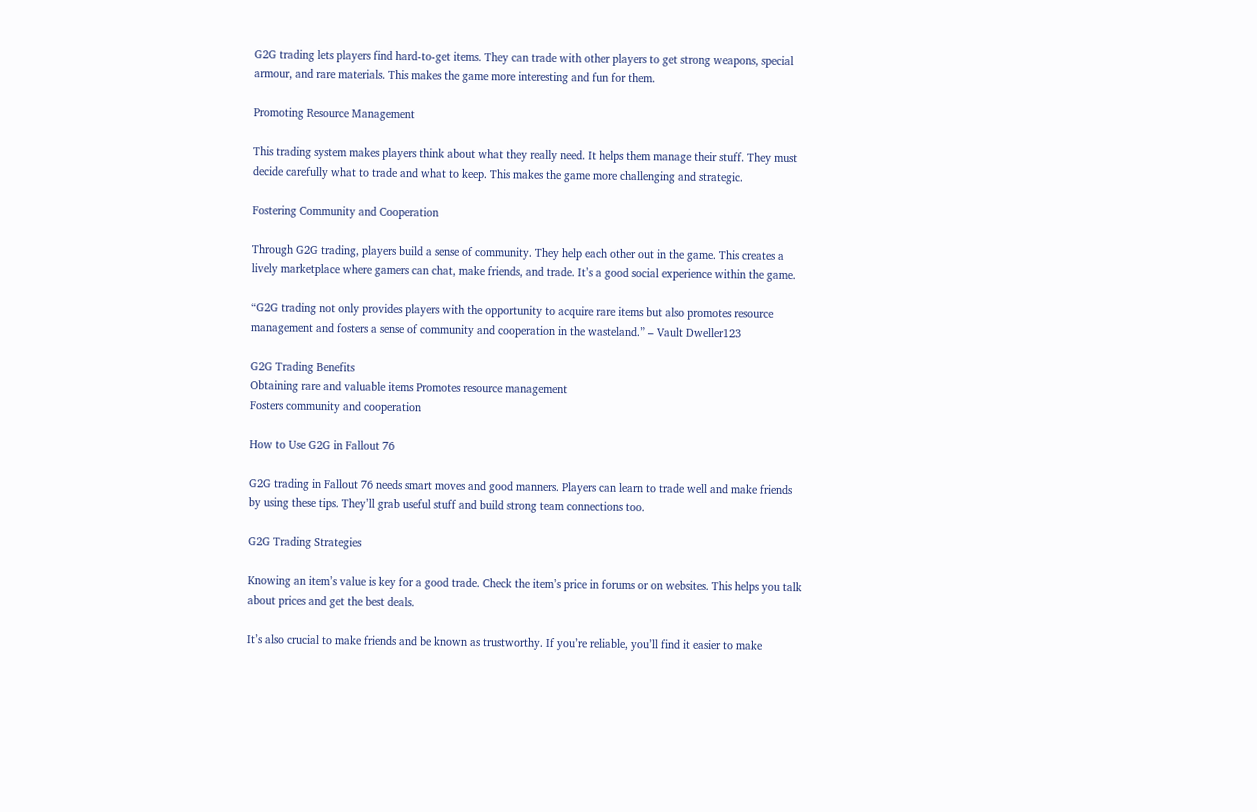G2G trading lets players find hard-to-get items. They can trade with other players to get strong weapons, special armour, and rare materials. This makes the game more interesting and fun for them.

Promoting Resource Management

This trading system makes players think about what they really need. It helps them manage their stuff. They must decide carefully what to trade and what to keep. This makes the game more challenging and strategic.

Fostering Community and Cooperation

Through G2G trading, players build a sense of community. They help each other out in the game. This creates a lively marketplace where gamers can chat, make friends, and trade. It’s a good social experience within the game.

“G2G trading not only provides players with the opportunity to acquire rare items but also promotes resource management and fosters a sense of community and cooperation in the wasteland.” – Vault Dweller123

G2G Trading Benefits
Obtaining rare and valuable items Promotes resource management
Fosters community and cooperation

How to Use G2G in Fallout 76

G2G trading in Fallout 76 needs smart moves and good manners. Players can learn to trade well and make friends by using these tips. They’ll grab useful stuff and build strong team connections too.

G2G Trading Strategies

Knowing an item’s value is key for a good trade. Check the item’s price in forums or on websites. This helps you talk about prices and get the best deals.

It’s also crucial to make friends and be known as trustworthy. If you’re reliable, you’ll find it easier to make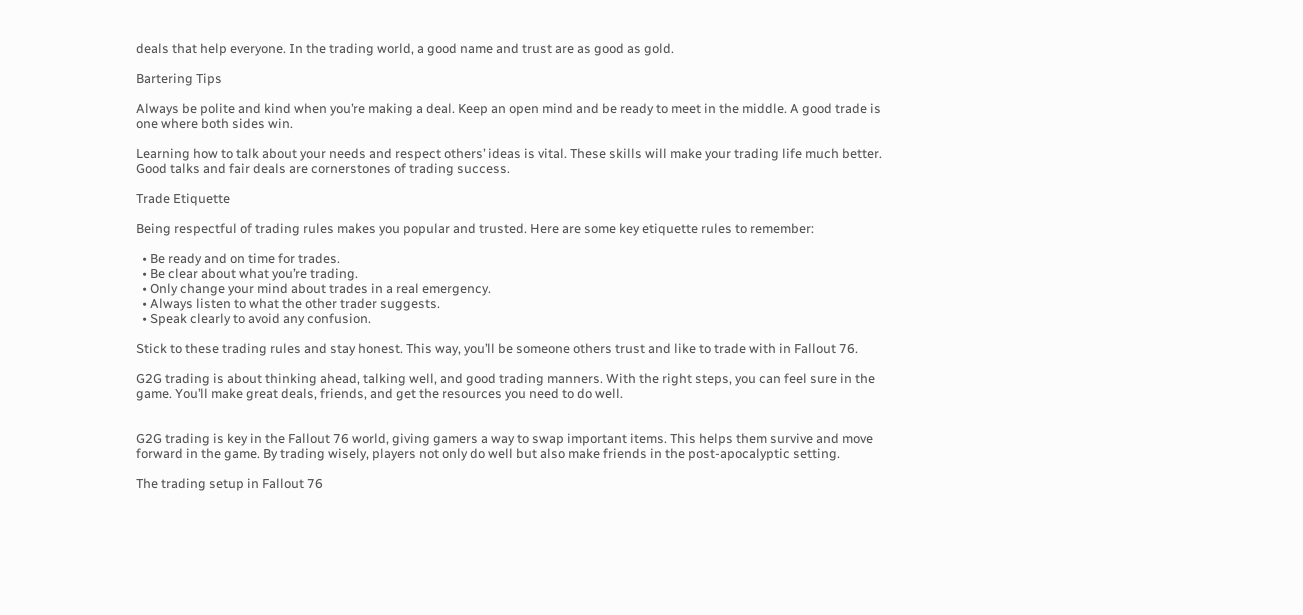deals that help everyone. In the trading world, a good name and trust are as good as gold.

Bartering Tips

Always be polite and kind when you’re making a deal. Keep an open mind and be ready to meet in the middle. A good trade is one where both sides win.

Learning how to talk about your needs and respect others’ ideas is vital. These skills will make your trading life much better. Good talks and fair deals are cornerstones of trading success.

Trade Etiquette

Being respectful of trading rules makes you popular and trusted. Here are some key etiquette rules to remember:

  • Be ready and on time for trades.
  • Be clear about what you’re trading.
  • Only change your mind about trades in a real emergency.
  • Always listen to what the other trader suggests.
  • Speak clearly to avoid any confusion.

Stick to these trading rules and stay honest. This way, you’ll be someone others trust and like to trade with in Fallout 76.

G2G trading is about thinking ahead, talking well, and good trading manners. With the right steps, you can feel sure in the game. You’ll make great deals, friends, and get the resources you need to do well.


G2G trading is key in the Fallout 76 world, giving gamers a way to swap important items. This helps them survive and move forward in the game. By trading wisely, players not only do well but also make friends in the post-apocalyptic setting.

The trading setup in Fallout 76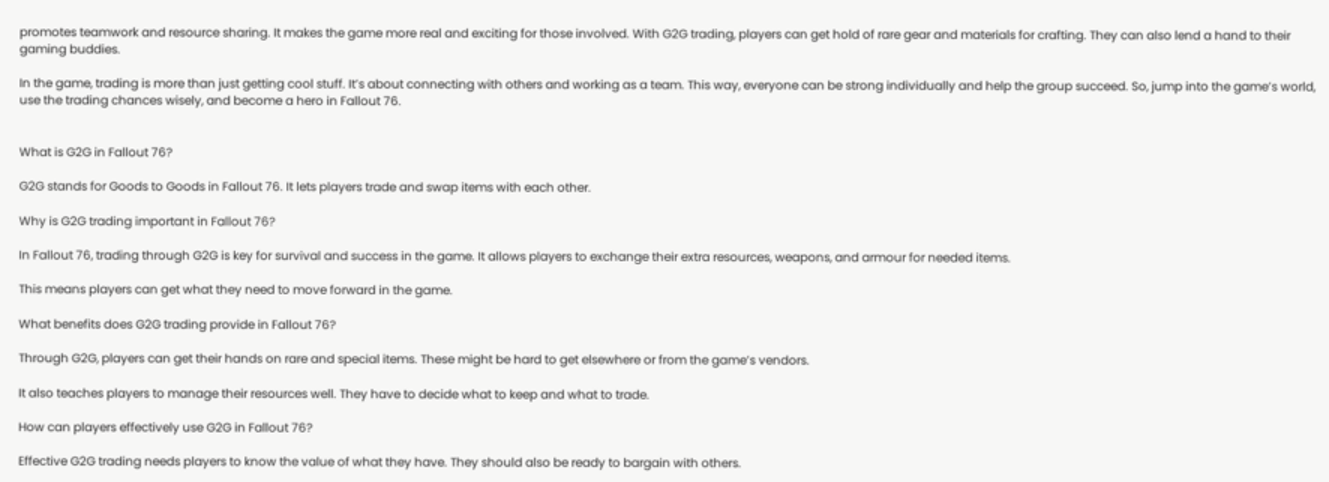promotes teamwork and resource sharing. It makes the game more real and exciting for those involved. With G2G trading, players can get hold of rare gear and materials for crafting. They can also lend a hand to their gaming buddies.

In the game, trading is more than just getting cool stuff. It’s about connecting with others and working as a team. This way, everyone can be strong individually and help the group succeed. So, jump into the game’s world, use the trading chances wisely, and become a hero in Fallout 76.


What is G2G in Fallout 76?

G2G stands for Goods to Goods in Fallout 76. It lets players trade and swap items with each other.

Why is G2G trading important in Fallout 76?

In Fallout 76, trading through G2G is key for survival and success in the game. It allows players to exchange their extra resources, weapons, and armour for needed items.

This means players can get what they need to move forward in the game.

What benefits does G2G trading provide in Fallout 76?

Through G2G, players can get their hands on rare and special items. These might be hard to get elsewhere or from the game’s vendors.

It also teaches players to manage their resources well. They have to decide what to keep and what to trade.

How can players effectively use G2G in Fallout 76?

Effective G2G trading needs players to know the value of what they have. They should also be ready to bargain with others.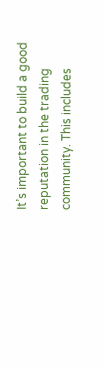It’s important to build a good reputation in the trading community. This includes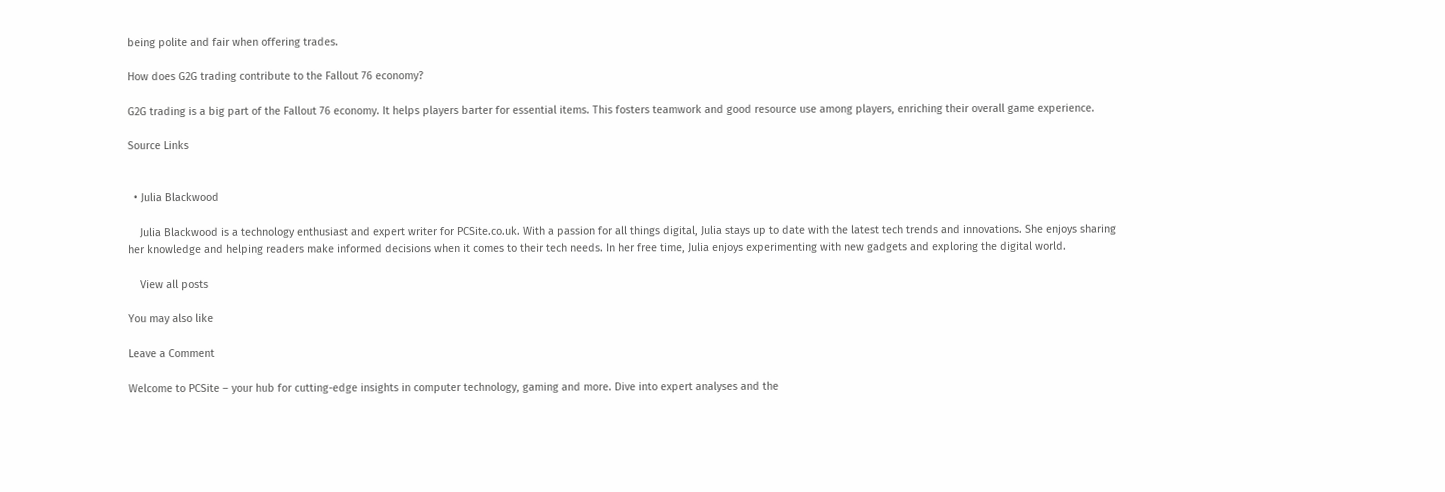being polite and fair when offering trades.

How does G2G trading contribute to the Fallout 76 economy?

G2G trading is a big part of the Fallout 76 economy. It helps players barter for essential items. This fosters teamwork and good resource use among players, enriching their overall game experience.

Source Links


  • Julia Blackwood

    Julia Blackwood is a technology enthusiast and expert writer for PCSite.co.uk. With a passion for all things digital, Julia stays up to date with the latest tech trends and innovations. She enjoys sharing her knowledge and helping readers make informed decisions when it comes to their tech needs. In her free time, Julia enjoys experimenting with new gadgets and exploring the digital world.

    View all posts

You may also like

Leave a Comment

Welcome to PCSite – your hub for cutting-edge insights in computer technology, gaming and more. Dive into expert analyses and the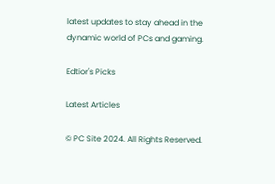latest updates to stay ahead in the dynamic world of PCs and gaming.

Edtior's Picks

Latest Articles

© PC Site 2024. All Rights Reserved.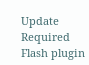Update Required Flash plugin